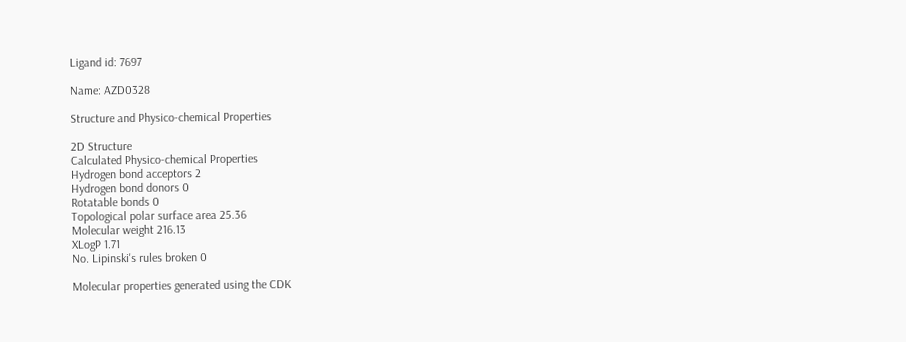Ligand id: 7697

Name: AZD0328

Structure and Physico-chemical Properties

2D Structure
Calculated Physico-chemical Properties
Hydrogen bond acceptors 2
Hydrogen bond donors 0
Rotatable bonds 0
Topological polar surface area 25.36
Molecular weight 216.13
XLogP 1.71
No. Lipinski's rules broken 0

Molecular properties generated using the CDK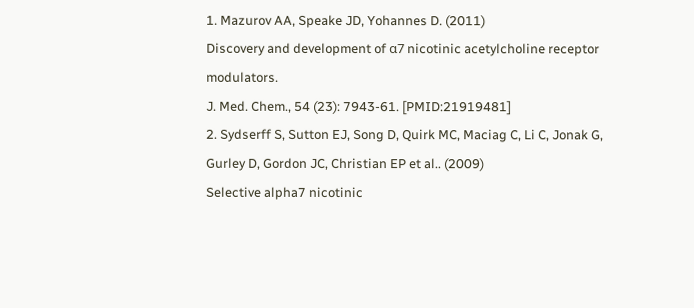1. Mazurov AA, Speake JD, Yohannes D. (2011)
Discovery and development of α7 nicotinic acetylcholine receptor modulators.
J. Med. Chem., 54 (23): 7943-61. [PMID:21919481]
2. Sydserff S, Sutton EJ, Song D, Quirk MC, Maciag C, Li C, Jonak G, Gurley D, Gordon JC, Christian EP et al.. (2009)
Selective alpha7 nicotinic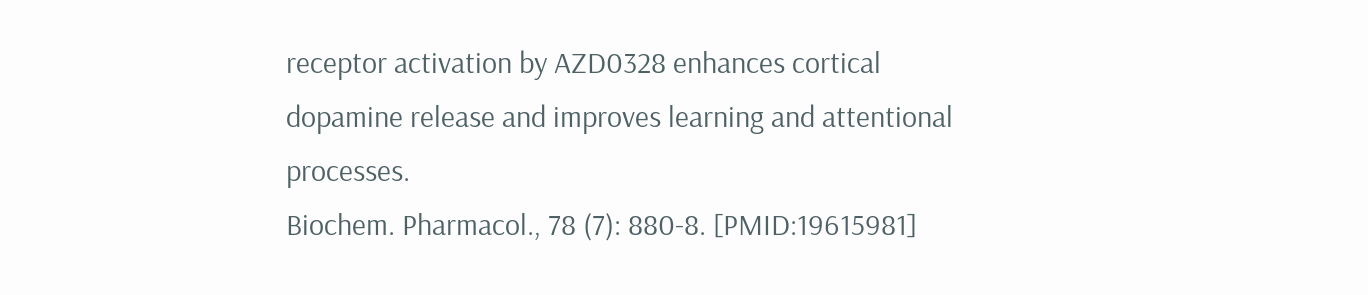receptor activation by AZD0328 enhances cortical dopamine release and improves learning and attentional processes.
Biochem. Pharmacol., 78 (7): 880-8. [PMID:19615981]